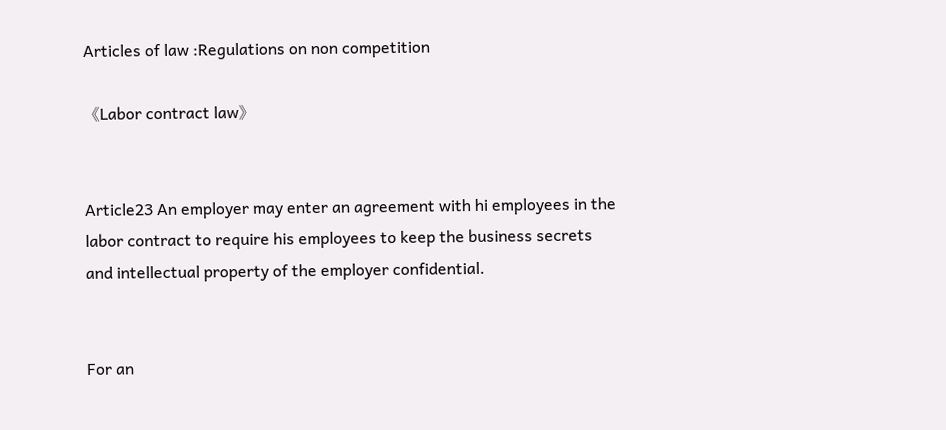Articles of law :Regulations on non competition

《Labor contract law》


Article23 An employer may enter an agreement with hi employees in the labor contract to require his employees to keep the business secrets and intellectual property of the employer confidential.


For an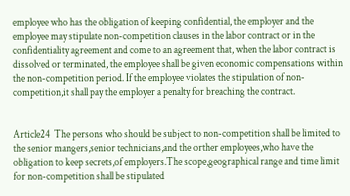employee who has the obligation of keeping confidential, the employer and the employee may stipulate non-competition clauses in the labor contract or in the confidentiality agreement and come to an agreement that, when the labor contract is dissolved or terminated, the employee shall be given economic compensations within the non-competition period. If the employee violates the stipulation of non-competition,it shall pay the employer a penalty for breaching the contract.


Article24  The persons who should be subject to non-competition shall be limited to the senior mangers,senior technicians,and the orther employees,who have the obligation to keep secrets,of employers.The scope,geographical range and time limit for non-competition shall be stipulated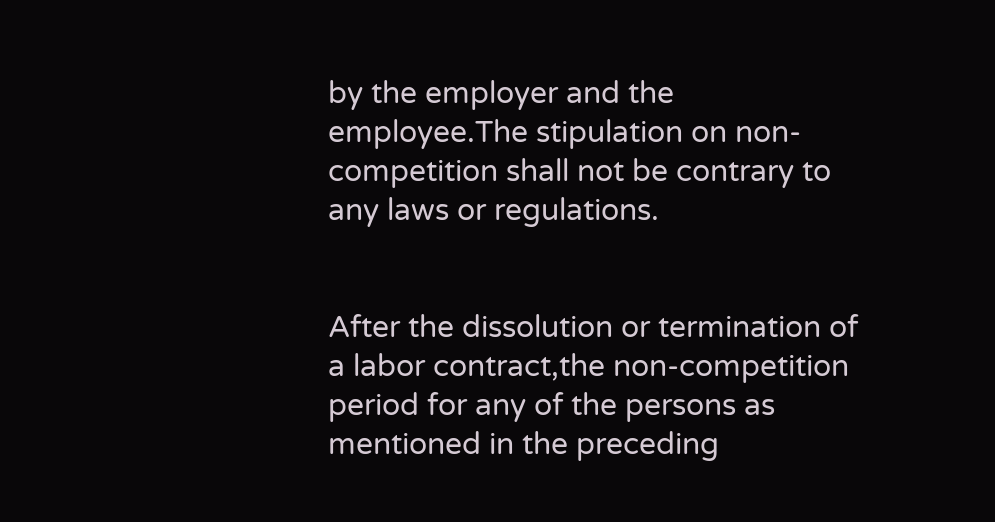by the employer and the employee.The stipulation on non-competition shall not be contrary to any laws or regulations.


After the dissolution or termination of a labor contract,the non-competition period for any of the persons as mentioned in the preceding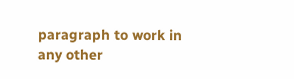paragraph to work in any other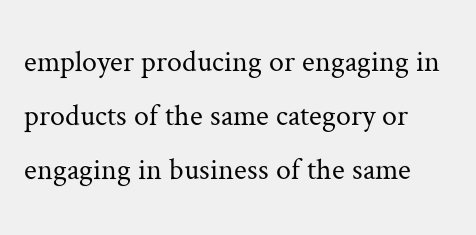employer producing or engaging in products of the same category or engaging in business of the same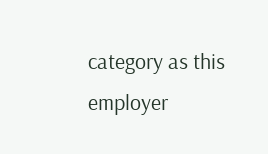category as this employer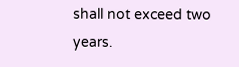shall not exceed two years.